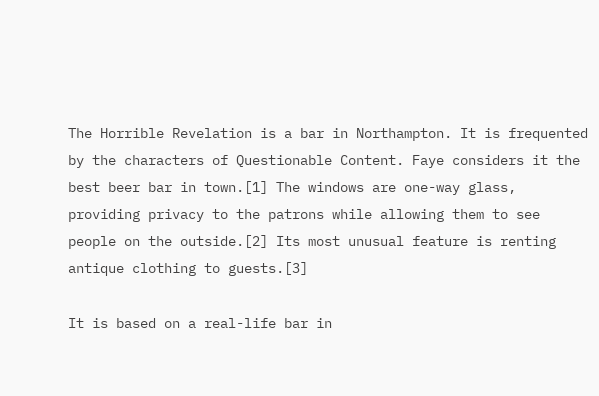The Horrible Revelation is a bar in Northampton. It is frequented by the characters of Questionable Content. Faye considers it the best beer bar in town.[1] The windows are one-way glass, providing privacy to the patrons while allowing them to see people on the outside.[2] Its most unusual feature is renting antique clothing to guests.[3]

It is based on a real-life bar in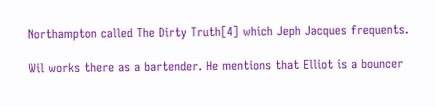Northampton called The Dirty Truth[4] which Jeph Jacques frequents.

Wil works there as a bartender. He mentions that Elliot is a bouncer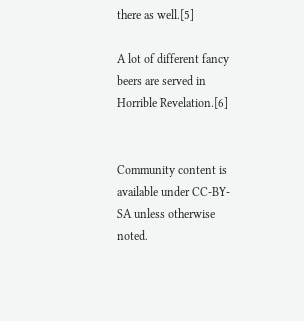there as well.[5]

A lot of different fancy beers are served in Horrible Revelation.[6]


Community content is available under CC-BY-SA unless otherwise noted.